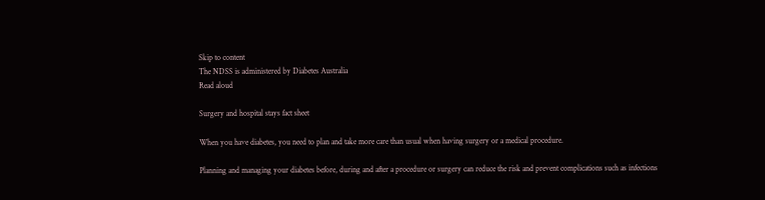Skip to content
The NDSS is administered by Diabetes Australia
Read aloud

Surgery and hospital stays fact sheet

When you have diabetes, you need to plan and take more care than usual when having surgery or a medical procedure.

Planning and managing your diabetes before, during and after a procedure or surgery can reduce the risk and prevent complications such as infections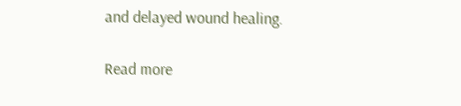and delayed wound healing.

Read more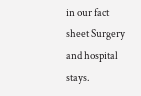in our fact sheet Surgery and hospital stays.